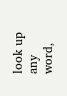look up any word,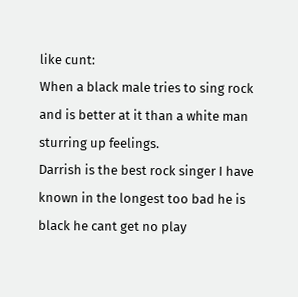like cunt:
When a black male tries to sing rock and is better at it than a white man sturring up feelings.
Darrish is the best rock singer I have known in the longest too bad he is black he cant get no play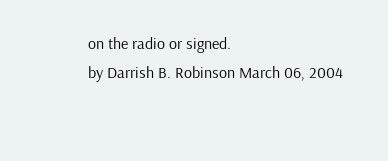on the radio or signed.
by Darrish B. Robinson March 06, 2004